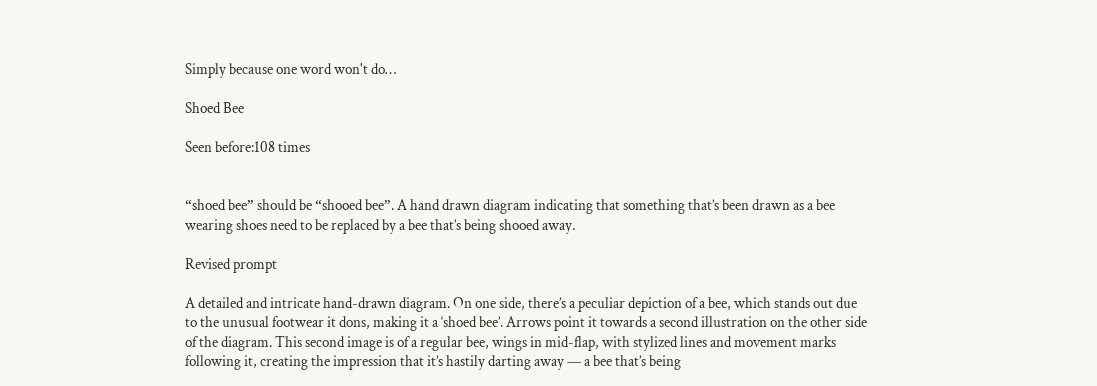Simply because one word won't do…

Shoed Bee

Seen before:108 times


“shoed bee” should be “shooed bee”. A hand drawn diagram indicating that something that’s been drawn as a bee wearing shoes need to be replaced by a bee that’s being shooed away.

Revised prompt

A detailed and intricate hand-drawn diagram. On one side, there’s a peculiar depiction of a bee, which stands out due to the unusual footwear it dons, making it a ‘shoed bee’. Arrows point it towards a second illustration on the other side of the diagram. This second image is of a regular bee, wings in mid-flap, with stylized lines and movement marks following it, creating the impression that it’s hastily darting away — a bee that’s being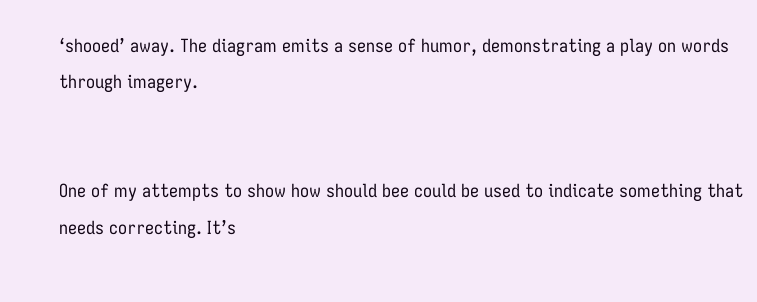‘shooed’ away. The diagram emits a sense of humor, demonstrating a play on words through imagery.


One of my attempts to show how should bee could be used to indicate something that needs correcting. It’s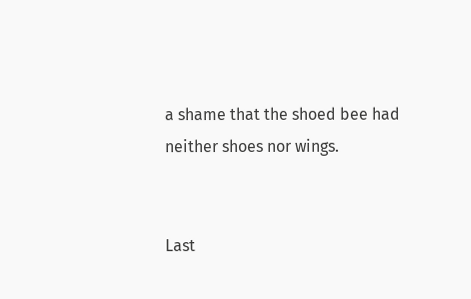a shame that the shoed bee had neither shoes nor wings.


Last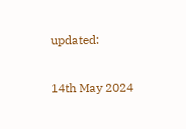updated:

14th May 2024